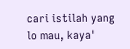cari istilah yang lo mau, kaya'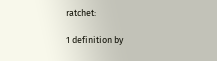ratchet:

1 definition by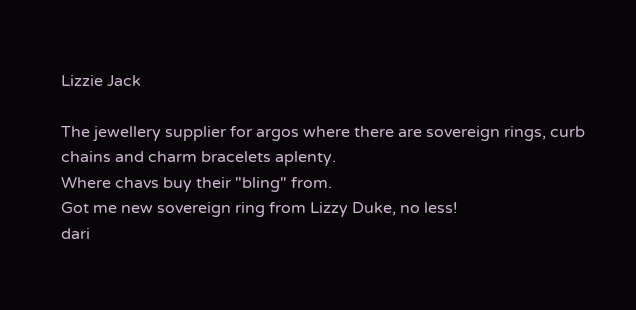Lizzie Jack

The jewellery supplier for argos where there are sovereign rings, curb chains and charm bracelets aplenty.
Where chavs buy their "bling" from.
Got me new sovereign ring from Lizzy Duke, no less!
dari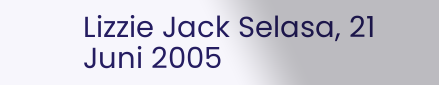Lizzie Jack Selasa, 21 Juni 2005